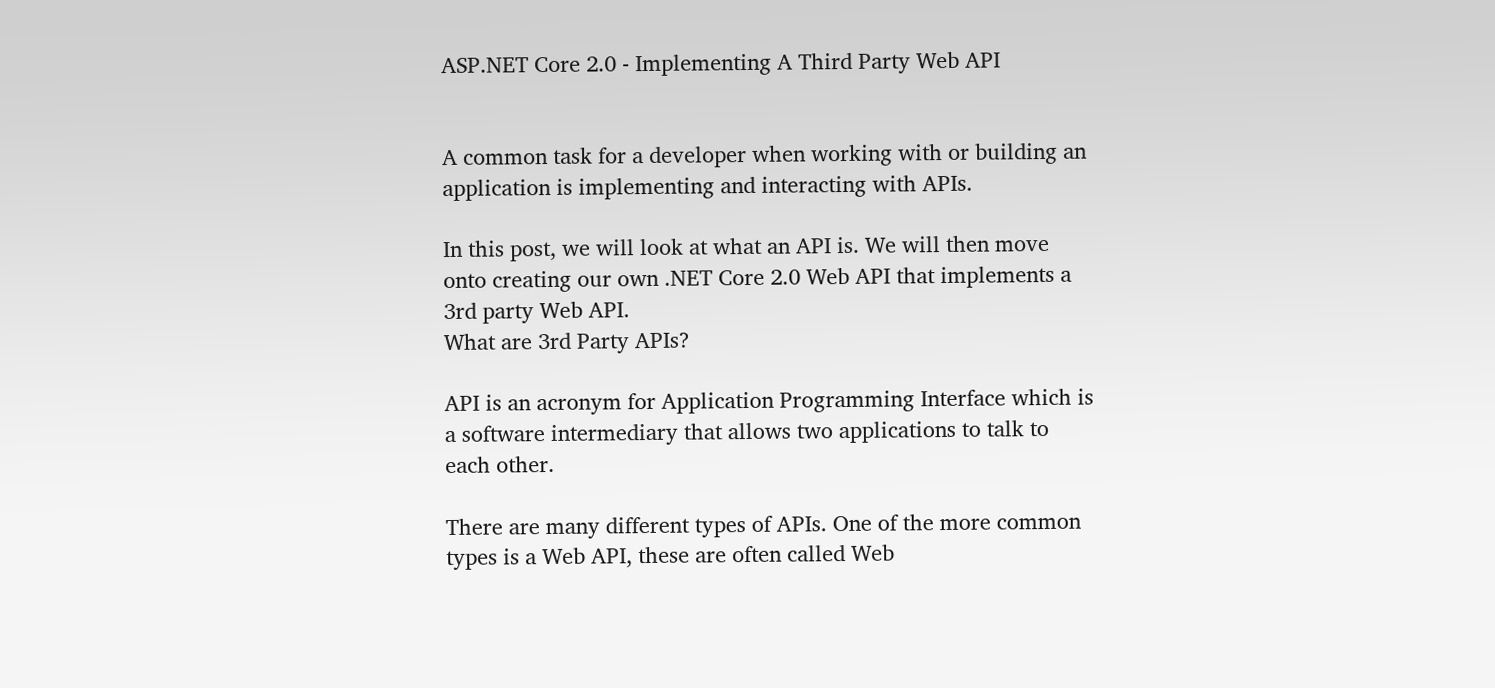ASP.NET Core 2.0 - Implementing A Third Party Web API


A common task for a developer when working with or building an application is implementing and interacting with APIs.

In this post, we will look at what an API is. We will then move onto creating our own .NET Core 2.0 Web API that implements a 3rd party Web API.
What are 3rd Party APIs?

API is an acronym for Application Programming Interface which is a software intermediary that allows two applications to talk to each other.

There are many different types of APIs. One of the more common types is a Web API, these are often called Web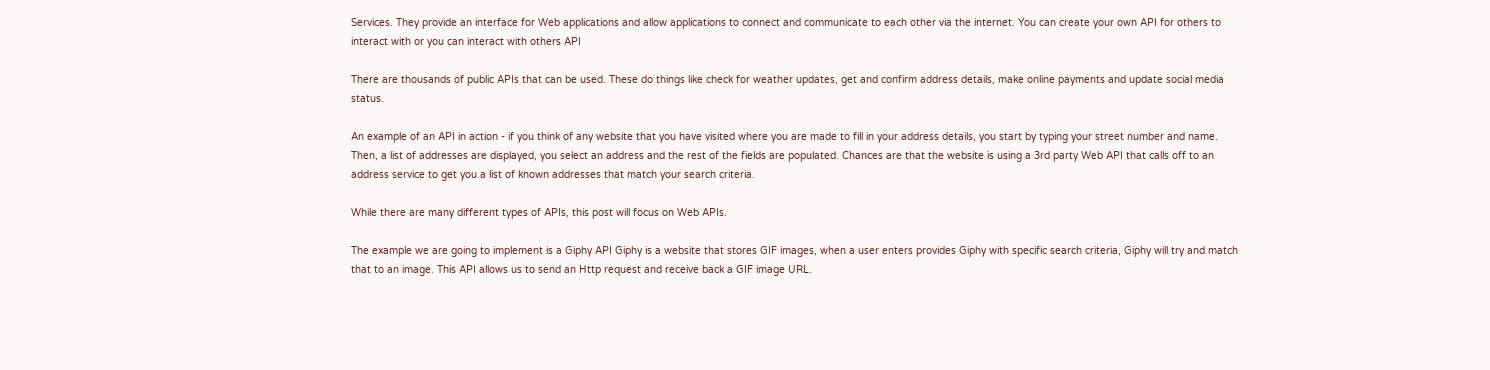Services. They provide an interface for Web applications and allow applications to connect and communicate to each other via the internet. You can create your own API for others to interact with or you can interact with others API

There are thousands of public APIs that can be used. These do things like check for weather updates, get and confirm address details, make online payments and update social media status.

An example of an API in action - if you think of any website that you have visited where you are made to fill in your address details, you start by typing your street number and name. Then, a list of addresses are displayed, you select an address and the rest of the fields are populated. Chances are that the website is using a 3rd party Web API that calls off to an address service to get you a list of known addresses that match your search criteria.

While there are many different types of APIs, this post will focus on Web APIs.

The example we are going to implement is a Giphy API Giphy is a website that stores GIF images, when a user enters provides Giphy with specific search criteria, Giphy will try and match that to an image. This API allows us to send an Http request and receive back a GIF image URL.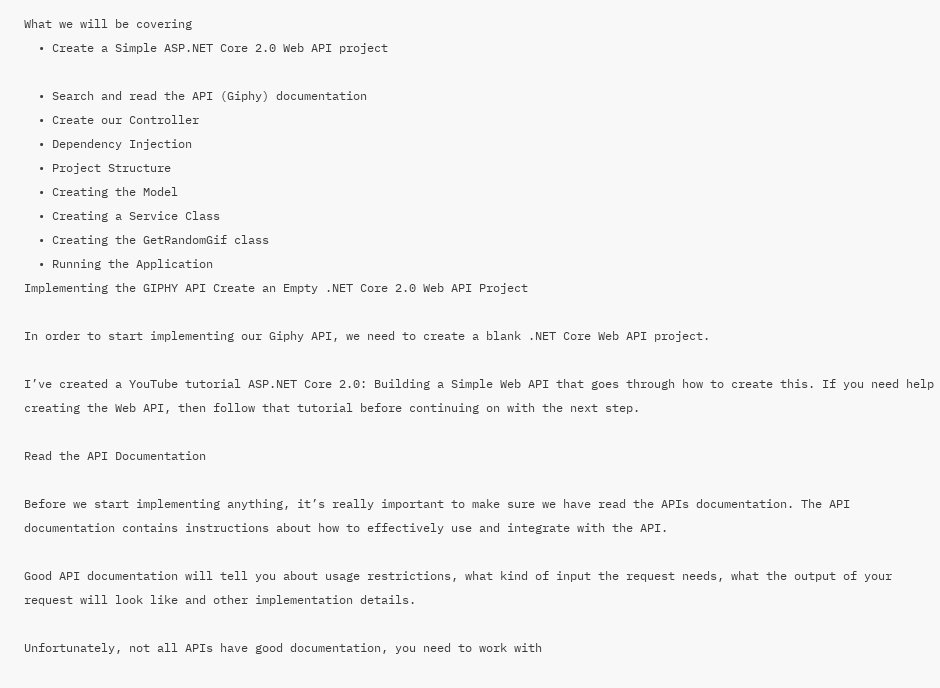What we will be covering
  • Create a Simple ASP.NET Core 2.0 Web API project

  • Search and read the API (Giphy) documentation
  • Create our Controller
  • Dependency Injection
  • Project Structure
  • Creating the Model
  • Creating a Service Class
  • Creating the GetRandomGif class
  • Running the Application
Implementing the GIPHY API Create an Empty .NET Core 2.0 Web API Project

In order to start implementing our Giphy API, we need to create a blank .NET Core Web API project.

I’ve created a YouTube tutorial ASP.NET Core 2.0: Building a Simple Web API that goes through how to create this. If you need help creating the Web API, then follow that tutorial before continuing on with the next step.

Read the API Documentation

Before we start implementing anything, it’s really important to make sure we have read the APIs documentation. The API documentation contains instructions about how to effectively use and integrate with the API.

Good API documentation will tell you about usage restrictions, what kind of input the request needs, what the output of your request will look like and other implementation details.

Unfortunately, not all APIs have good documentation, you need to work with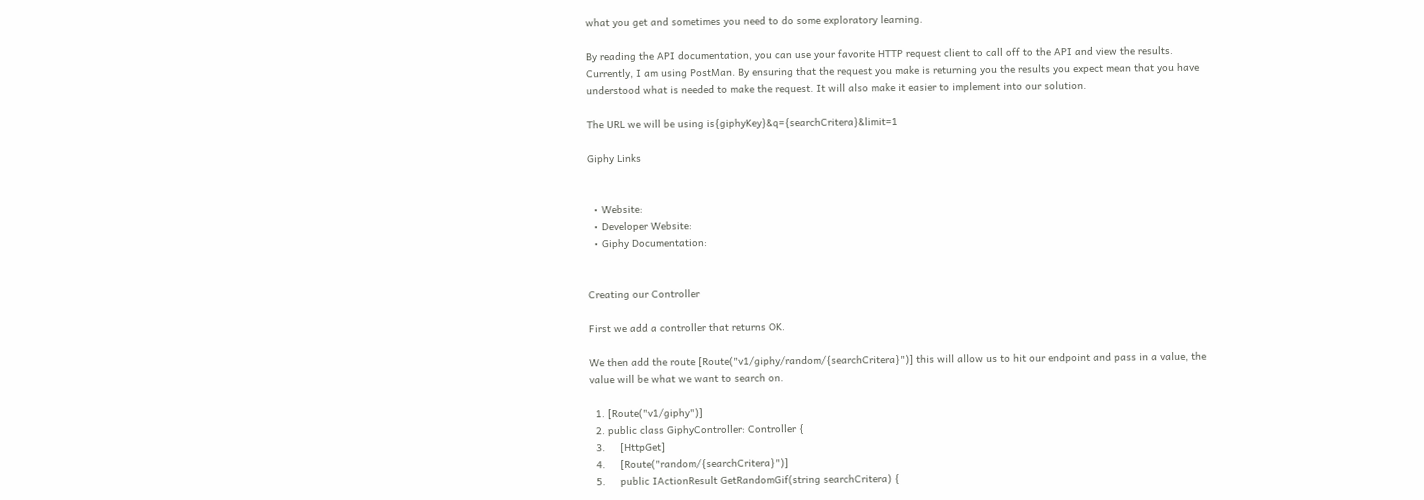what you get and sometimes you need to do some exploratory learning.

By reading the API documentation, you can use your favorite HTTP request client to call off to the API and view the results. Currently, I am using PostMan. By ensuring that the request you make is returning you the results you expect mean that you have understood what is needed to make the request. It will also make it easier to implement into our solution.

The URL we will be using is{giphyKey}&q={searchCritera}&limit=1

Giphy Links


  • Website:
  • Developer Website:
  • Giphy Documentation:


Creating our Controller

First we add a controller that returns OK.

We then add the route [Route("v1/giphy/random/{searchCritera}")] this will allow us to hit our endpoint and pass in a value, the value will be what we want to search on.

  1. [Route("v1/giphy")]
  2. public class GiphyController: Controller {
  3.     [HttpGet]
  4.     [Route("random/{searchCritera}")]
  5.     public IActionResult GetRandomGif(string searchCritera) {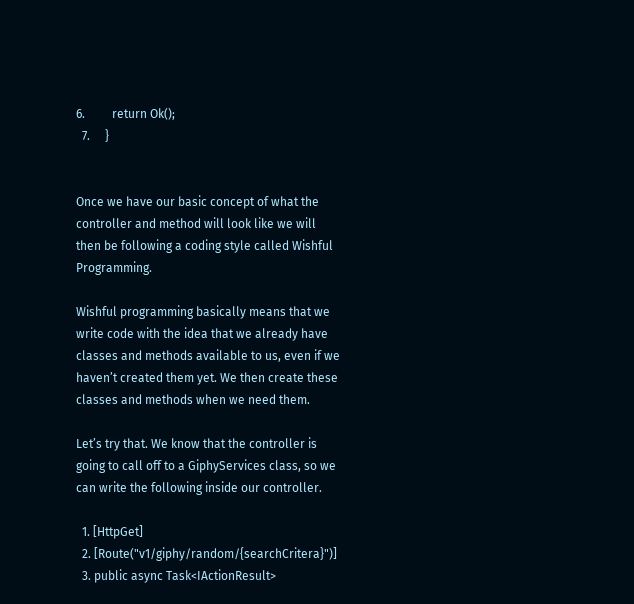6.         return Ok();
  7.     }


Once we have our basic concept of what the controller and method will look like we will then be following a coding style called Wishful Programming.

Wishful programming basically means that we write code with the idea that we already have classes and methods available to us, even if we haven’t created them yet. We then create these classes and methods when we need them.

Let’s try that. We know that the controller is going to call off to a GiphyServices class, so we can write the following inside our controller.

  1. [HttpGet]
  2. [Route("v1/giphy/random/{searchCritera}")]
  3. public async Task<IActionResult>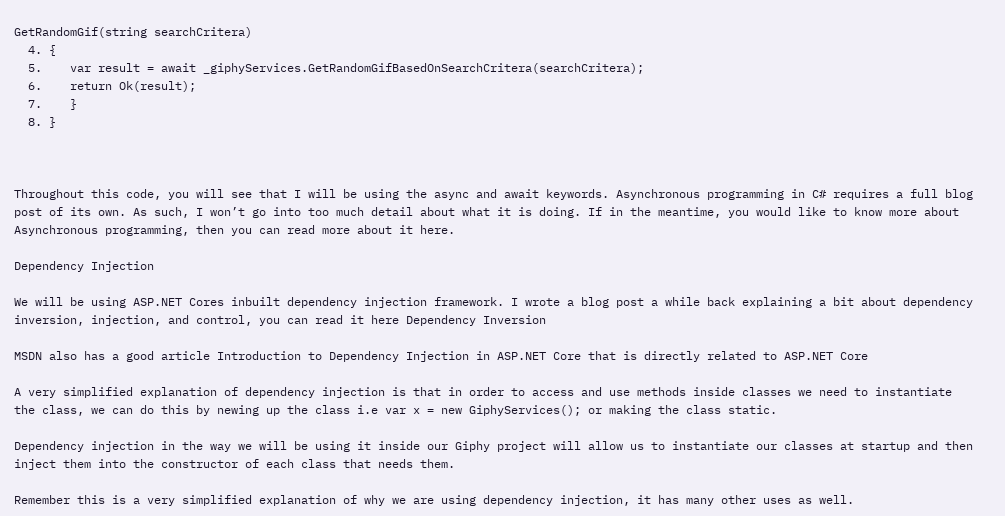GetRandomGif(string searchCritera)
  4. {
  5.    var result = await _giphyServices.GetRandomGifBasedOnSearchCritera(searchCritera);
  6.    return Ok(result);
  7.    }
  8. }



Throughout this code, you will see that I will be using the async and await keywords. Asynchronous programming in C# requires a full blog post of its own. As such, I won’t go into too much detail about what it is doing. If in the meantime, you would like to know more about Asynchronous programming, then you can read more about it here.

Dependency Injection

We will be using ASP.NET Cores inbuilt dependency injection framework. I wrote a blog post a while back explaining a bit about dependency inversion, injection, and control, you can read it here Dependency Inversion

MSDN also has a good article Introduction to Dependency Injection in ASP.NET Core that is directly related to ASP.NET Core

A very simplified explanation of dependency injection is that in order to access and use methods inside classes we need to instantiate the class, we can do this by newing up the class i.e var x = new GiphyServices(); or making the class static.

Dependency injection in the way we will be using it inside our Giphy project will allow us to instantiate our classes at startup and then inject them into the constructor of each class that needs them.

Remember this is a very simplified explanation of why we are using dependency injection, it has many other uses as well.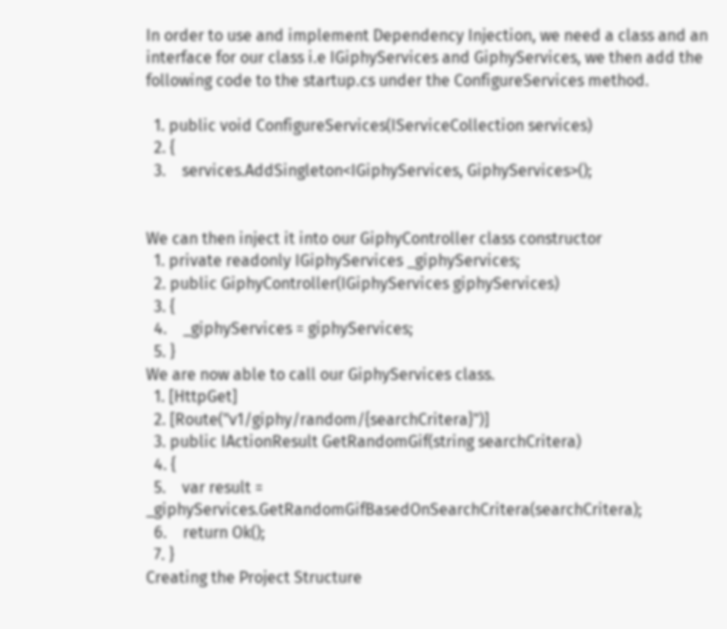In order to use and implement Dependency Injection, we need a class and an interface for our class i.e IGiphyServices and GiphyServices, we then add the following code to the startup.cs under the ConfigureServices method.

  1. public void ConfigureServices(IServiceCollection services)
  2. {
  3.    services.AddSingleton<IGiphyServices, GiphyServices>();


We can then inject it into our GiphyController class constructor
  1. private readonly IGiphyServices _giphyServices;
  2. public GiphyController(IGiphyServices giphyServices)
  3. {
  4.    _giphyServices = giphyServices;
  5. }
We are now able to call our GiphyServices class.
  1. [HttpGet]
  2. [Route("v1/giphy/random/{searchCritera}")]
  3. public IActionResult GetRandomGif(string searchCritera)
  4. {
  5.    var result = _giphyServices.GetRandomGifBasedOnSearchCritera(searchCritera);
  6.    return Ok();
  7. }
Creating the Project Structure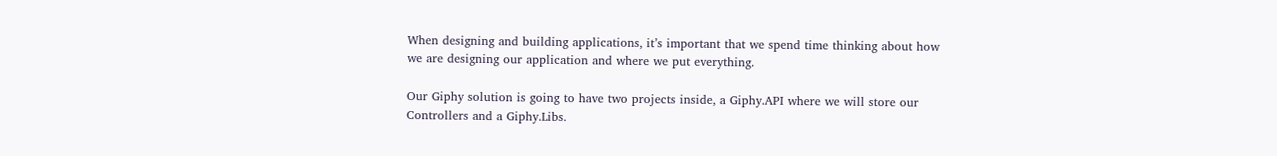When designing and building applications, it’s important that we spend time thinking about how we are designing our application and where we put everything.

Our Giphy solution is going to have two projects inside, a Giphy.API where we will store our Controllers and a Giphy.Libs.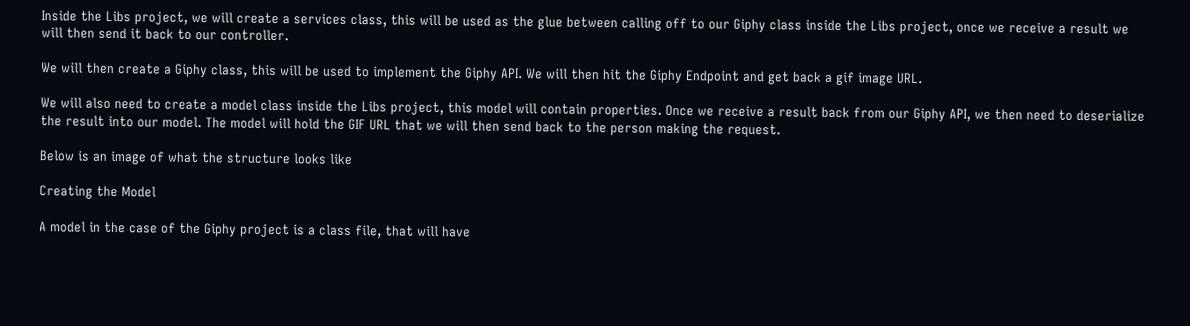Inside the Libs project, we will create a services class, this will be used as the glue between calling off to our Giphy class inside the Libs project, once we receive a result we will then send it back to our controller.

We will then create a Giphy class, this will be used to implement the Giphy API. We will then hit the Giphy Endpoint and get back a gif image URL.

We will also need to create a model class inside the Libs project, this model will contain properties. Once we receive a result back from our Giphy API, we then need to deserialize the result into our model. The model will hold the GIF URL that we will then send back to the person making the request.

Below is an image of what the structure looks like

Creating the Model

A model in the case of the Giphy project is a class file, that will have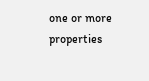one or more properties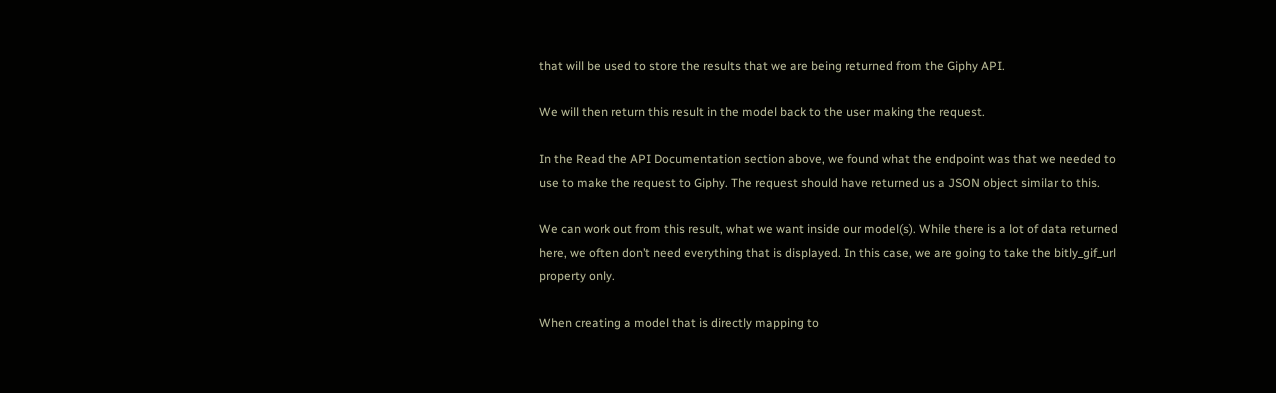that will be used to store the results that we are being returned from the Giphy API.

We will then return this result in the model back to the user making the request.

In the Read the API Documentation section above, we found what the endpoint was that we needed to use to make the request to Giphy. The request should have returned us a JSON object similar to this.

We can work out from this result, what we want inside our model(s). While there is a lot of data returned here, we often don’t need everything that is displayed. In this case, we are going to take the bitly_gif_url property only.

When creating a model that is directly mapping to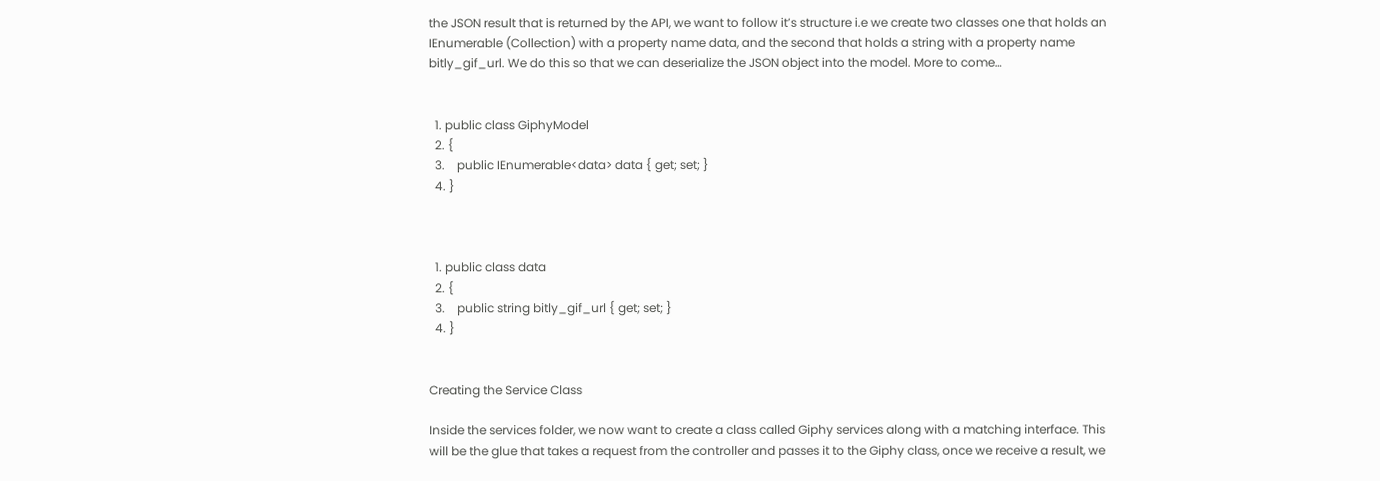the JSON result that is returned by the API, we want to follow it’s structure i.e we create two classes one that holds an IEnumerable (Collection) with a property name data, and the second that holds a string with a property name bitly_gif_url. We do this so that we can deserialize the JSON object into the model. More to come…


  1. public class GiphyModel
  2. {
  3.    public IEnumerable<data> data { get; set; }
  4. }



  1. public class data
  2. {
  3.    public string bitly_gif_url { get; set; }
  4. }


Creating the Service Class

Inside the services folder, we now want to create a class called Giphy services along with a matching interface. This will be the glue that takes a request from the controller and passes it to the Giphy class, once we receive a result, we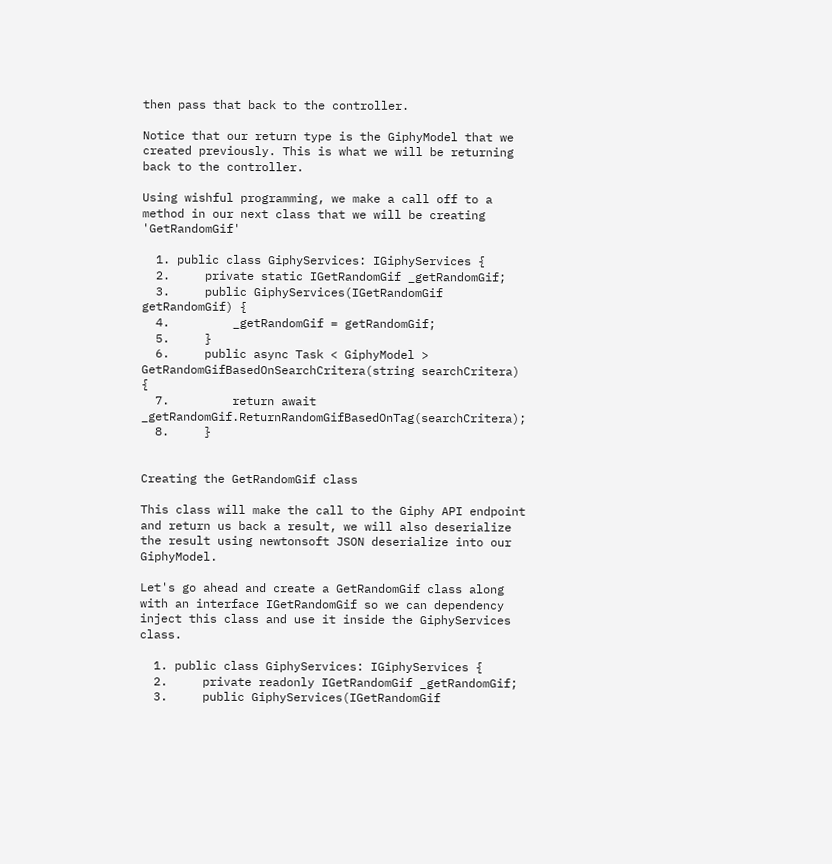then pass that back to the controller.

Notice that our return type is the GiphyModel that we created previously. This is what we will be returning back to the controller.

Using wishful programming, we make a call off to a method in our next class that we will be creating 'GetRandomGif'

  1. public class GiphyServices: IGiphyServices {
  2.     private static IGetRandomGif _getRandomGif;
  3.     public GiphyServices(IGetRandomGif getRandomGif) {
  4.         _getRandomGif = getRandomGif;
  5.     }
  6.     public async Task < GiphyModel > GetRandomGifBasedOnSearchCritera(string searchCritera) {
  7.         return await _getRandomGif.ReturnRandomGifBasedOnTag(searchCritera);
  8.     }


Creating the GetRandomGif class

This class will make the call to the Giphy API endpoint and return us back a result, we will also deserialize the result using newtonsoft JSON deserialize into our GiphyModel.

Let's go ahead and create a GetRandomGif class along with an interface IGetRandomGif so we can dependency inject this class and use it inside the GiphyServices class.

  1. public class GiphyServices: IGiphyServices {
  2.     private readonly IGetRandomGif _getRandomGif;
  3.     public GiphyServices(IGetRandomGif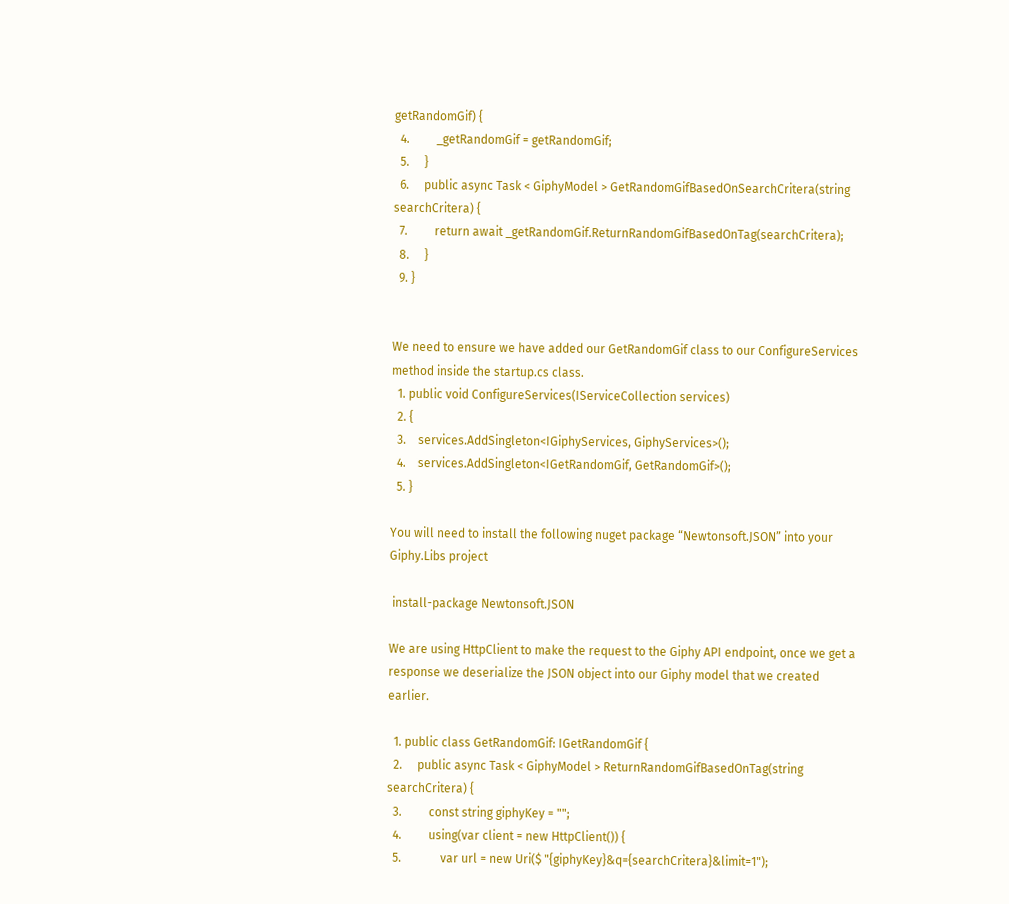getRandomGif) {
  4.         _getRandomGif = getRandomGif;
  5.     }
  6.     public async Task < GiphyModel > GetRandomGifBasedOnSearchCritera(string searchCritera) {
  7.         return await _getRandomGif.ReturnRandomGifBasedOnTag(searchCritera);
  8.     }
  9. }


We need to ensure we have added our GetRandomGif class to our ConfigureServices method inside the startup.cs class.
  1. public void ConfigureServices(IServiceCollection services)
  2. {
  3.    services.AddSingleton<IGiphyServices, GiphyServices>();
  4.    services.AddSingleton<IGetRandomGif, GetRandomGif>();
  5. }

You will need to install the following nuget package “Newtonsoft.JSON” into your Giphy.Libs project

 install-package Newtonsoft.JSON

We are using HttpClient to make the request to the Giphy API endpoint, once we get a response we deserialize the JSON object into our Giphy model that we created earlier.

  1. public class GetRandomGif: IGetRandomGif {
  2.     public async Task < GiphyModel > ReturnRandomGifBasedOnTag(string searchCritera) {
  3.         const string giphyKey = "";
  4.         using(var client = new HttpClient()) {
  5.             var url = new Uri($ "{giphyKey}&q={searchCritera}&limit=1");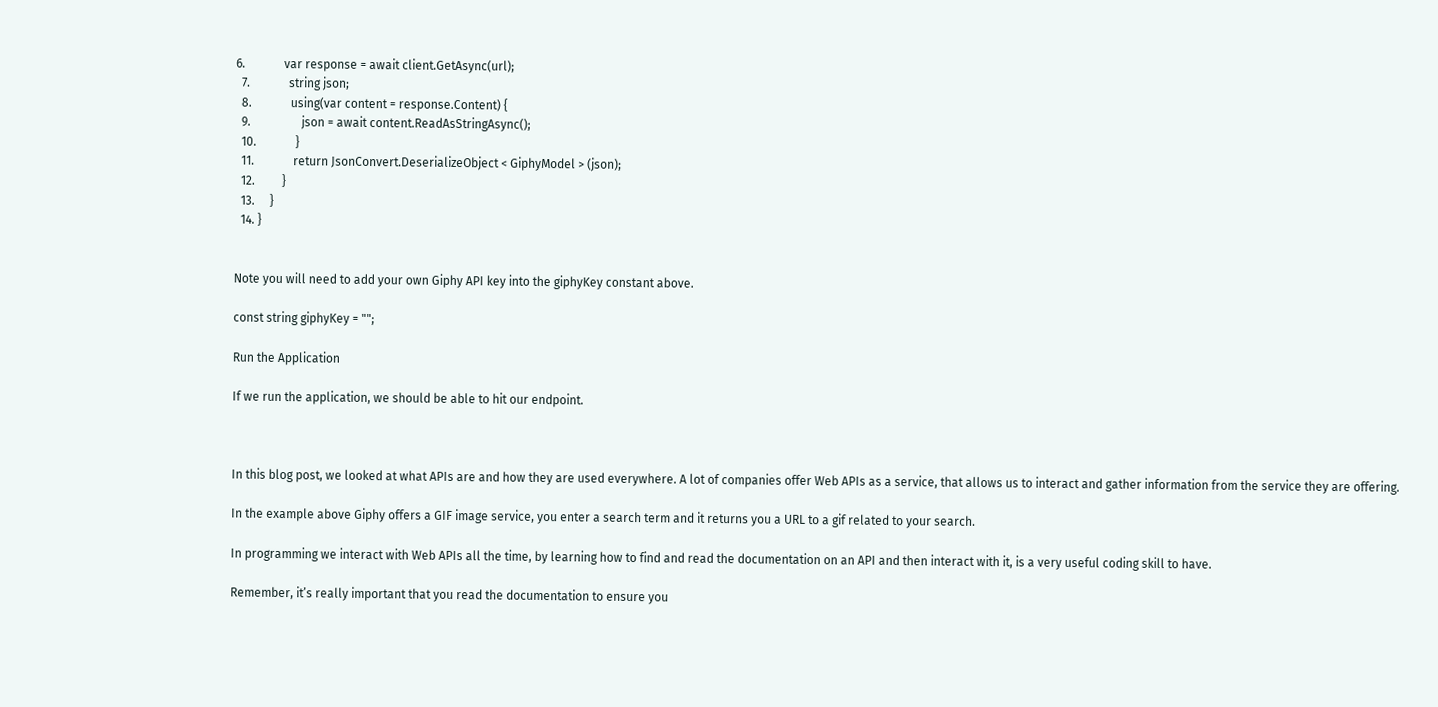6.             var response = await client.GetAsync(url);
  7.             string json;
  8.             using(var content = response.Content) {
  9.                 json = await content.ReadAsStringAsync();
  10.             }
  11.             return JsonConvert.DeserializeObject < GiphyModel > (json);
  12.         }
  13.     }
  14. }


Note you will need to add your own Giphy API key into the giphyKey constant above.

const string giphyKey = "";

Run the Application

If we run the application, we should be able to hit our endpoint.



In this blog post, we looked at what APIs are and how they are used everywhere. A lot of companies offer Web APIs as a service, that allows us to interact and gather information from the service they are offering.

In the example above Giphy offers a GIF image service, you enter a search term and it returns you a URL to a gif related to your search.

In programming we interact with Web APIs all the time, by learning how to find and read the documentation on an API and then interact with it, is a very useful coding skill to have.

Remember, it’s really important that you read the documentation to ensure you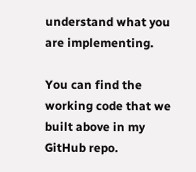understand what you are implementing.

You can find the working code that we built above in my GitHub repo.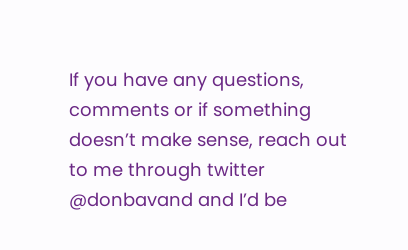If you have any questions, comments or if something doesn’t make sense, reach out to me through twitter @donbavand and I’d be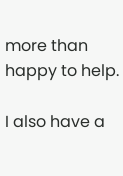more than happy to help.

I also have a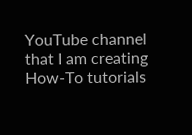YouTube channel that I am creating How-To tutorials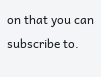on that you can subscribe to.